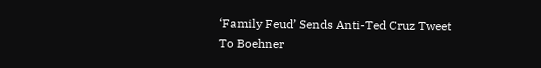‘Family Feud’ Sends Anti-Ted Cruz Tweet To Boehner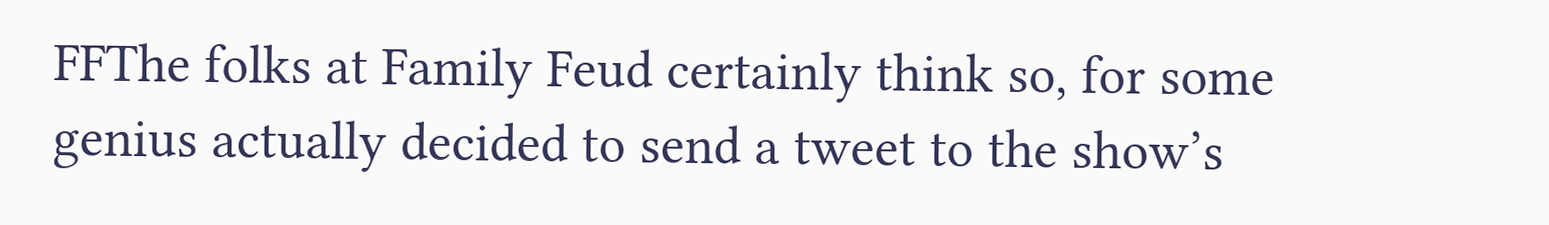FFThe folks at Family Feud certainly think so, for some genius actually decided to send a tweet to the show’s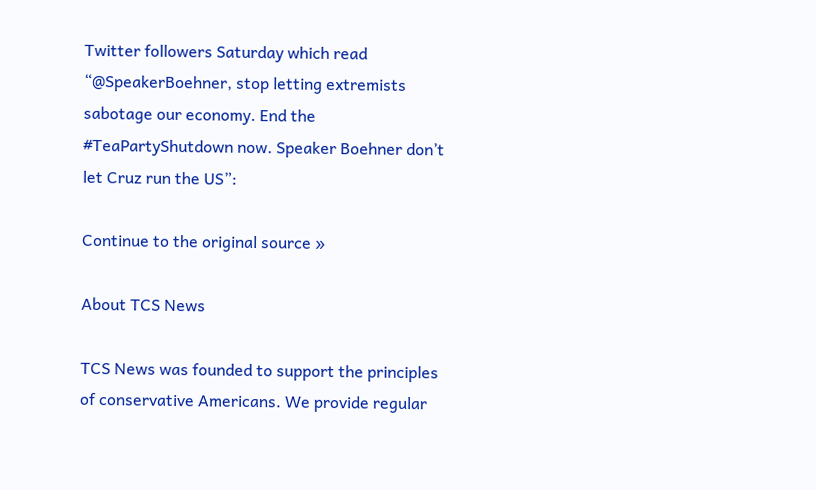Twitter followers Saturday which read “@SpeakerBoehner, stop letting extremists sabotage our economy. End the #TeaPartyShutdown now. Speaker Boehner don’t let Cruz run the US”:

Continue to the original source »

About TCS News

TCS News was founded to support the principles of conservative Americans. We provide regular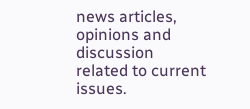news articles, opinions and discussion related to current issues.